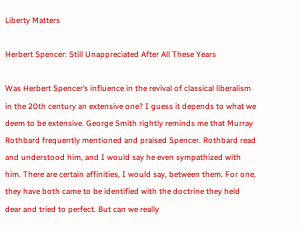Liberty Matters

Herbert Spencer: Still Unappreciated After All These Years

Was Herbert Spencer’s influence in the revival of classical liberalism in the 20th century an extensive one? I guess it depends to what we deem to be extensive. George Smith rightly reminds me that Murray Rothbard frequently mentioned and praised Spencer. Rothbard read and understood him, and I would say he even sympathized with him. There are certain affinities, I would say, between them. For one, they have both came to be identified with the doctrine they held dear and tried to perfect. But can we really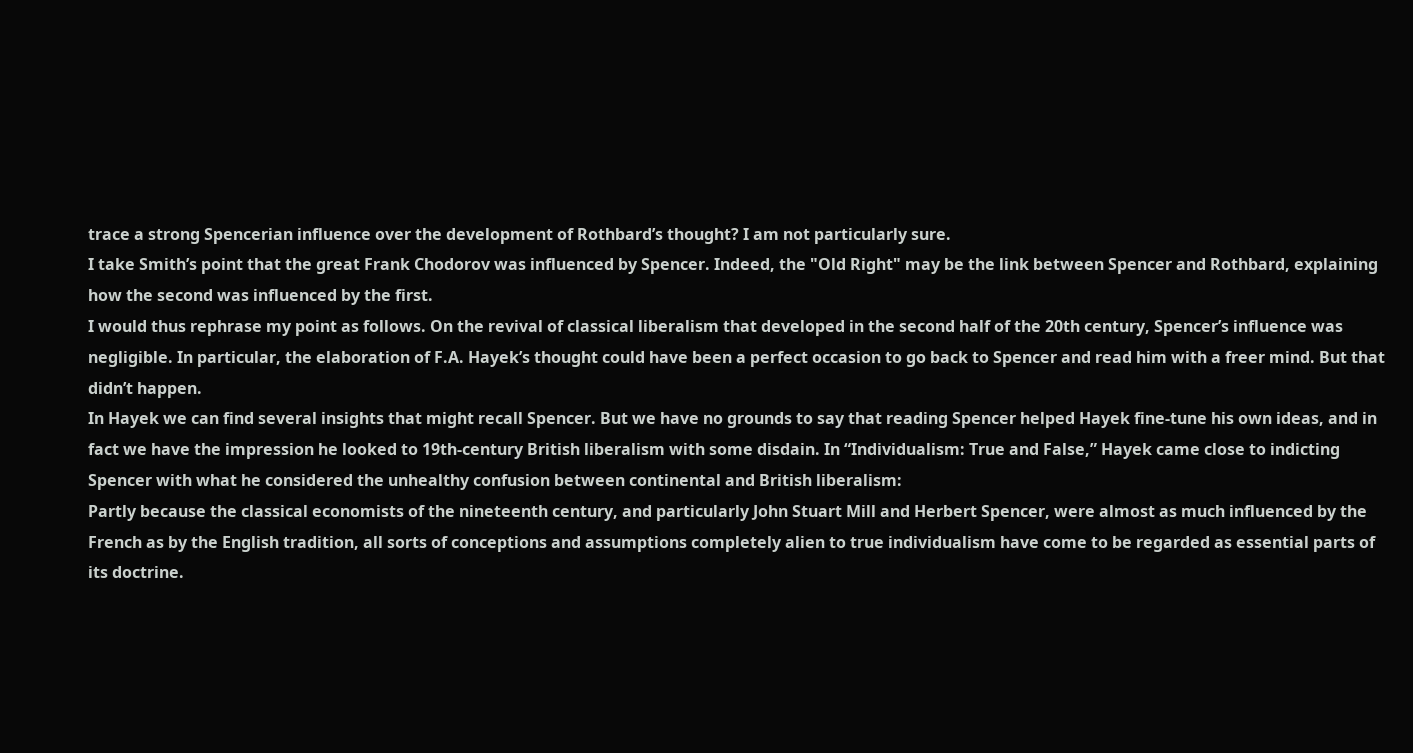trace a strong Spencerian influence over the development of Rothbard’s thought? I am not particularly sure.
I take Smith’s point that the great Frank Chodorov was influenced by Spencer. Indeed, the "Old Right" may be the link between Spencer and Rothbard, explaining how the second was influenced by the first.
I would thus rephrase my point as follows. On the revival of classical liberalism that developed in the second half of the 20th century, Spencer’s influence was negligible. In particular, the elaboration of F.A. Hayek’s thought could have been a perfect occasion to go back to Spencer and read him with a freer mind. But that didn’t happen.
In Hayek we can find several insights that might recall Spencer. But we have no grounds to say that reading Spencer helped Hayek fine-tune his own ideas, and in fact we have the impression he looked to 19th-century British liberalism with some disdain. In “Individualism: True and False,” Hayek came close to indicting Spencer with what he considered the unhealthy confusion between continental and British liberalism:
Partly because the classical economists of the nineteenth century, and particularly John Stuart Mill and Herbert Spencer, were almost as much influenced by the French as by the English tradition, all sorts of conceptions and assumptions completely alien to true individualism have come to be regarded as essential parts of its doctrine.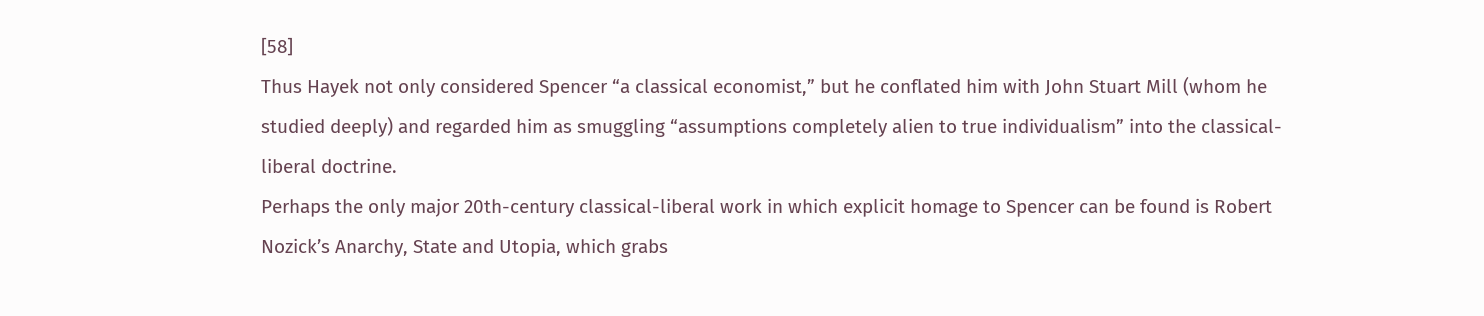[58]
Thus Hayek not only considered Spencer “a classical economist,” but he conflated him with John Stuart Mill (whom he studied deeply) and regarded him as smuggling “assumptions completely alien to true individualism” into the classical-liberal doctrine.
Perhaps the only major 20th-century classical-liberal work in which explicit homage to Spencer can be found is Robert Nozick’s Anarchy, State and Utopia, which grabs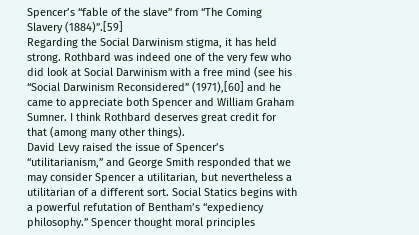Spencer’s “fable of the slave” from “The Coming Slavery (1884)”.[59]
Regarding the Social Darwinism stigma, it has held strong. Rothbard was indeed one of the very few who did look at Social Darwinism with a free mind (see his “Social Darwinism Reconsidered” (1971),[60] and he came to appreciate both Spencer and William Graham Sumner. I think Rothbard deserves great credit for that (among many other things).
David Levy raised the issue of Spencer’s “utilitarianism,” and George Smith responded that we may consider Spencer a utilitarian, but nevertheless a utilitarian of a different sort. Social Statics begins with a powerful refutation of Bentham’s “expediency philosophy.” Spencer thought moral principles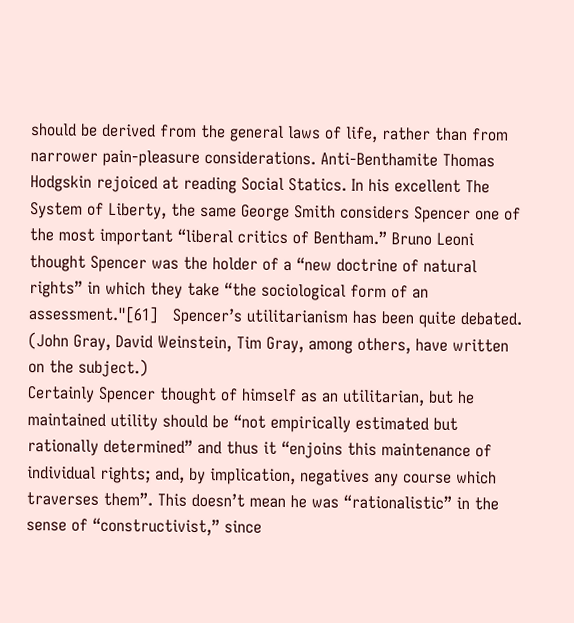should be derived from the general laws of life, rather than from narrower pain-pleasure considerations. Anti-Benthamite Thomas Hodgskin rejoiced at reading Social Statics. In his excellent The System of Liberty, the same George Smith considers Spencer one of the most important “liberal critics of Bentham.” Bruno Leoni thought Spencer was the holder of a “new doctrine of natural rights” in which they take “the sociological form of an assessment."[61]   Spencer’s utilitarianism has been quite debated. (John Gray, David Weinstein, Tim Gray, among others, have written on the subject.)
Certainly Spencer thought of himself as an utilitarian, but he maintained utility should be “not empirically estimated but rationally determined” and thus it “enjoins this maintenance of individual rights; and, by implication, negatives any course which traverses them”. This doesn’t mean he was “rationalistic” in the sense of “constructivist,” since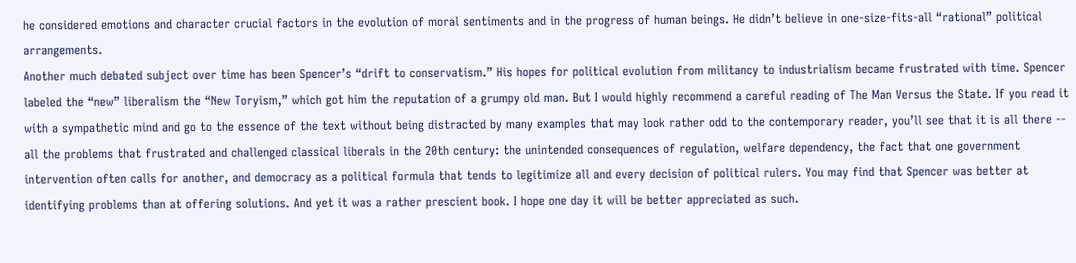he considered emotions and character crucial factors in the evolution of moral sentiments and in the progress of human beings. He didn’t believe in one-size-fits-all “rational” political arrangements.
Another much debated subject over time has been Spencer’s “drift to conservatism.” His hopes for political evolution from militancy to industrialism became frustrated with time. Spencer labeled the “new” liberalism the “New Toryism,” which got him the reputation of a grumpy old man. But I would highly recommend a careful reading of The Man Versus the State. If you read it with a sympathetic mind and go to the essence of the text without being distracted by many examples that may look rather odd to the contemporary reader, you’ll see that it is all there -- all the problems that frustrated and challenged classical liberals in the 20th century: the unintended consequences of regulation, welfare dependency, the fact that one government intervention often calls for another, and democracy as a political formula that tends to legitimize all and every decision of political rulers. You may find that Spencer was better at identifying problems than at offering solutions. And yet it was a rather prescient book. I hope one day it will be better appreciated as such.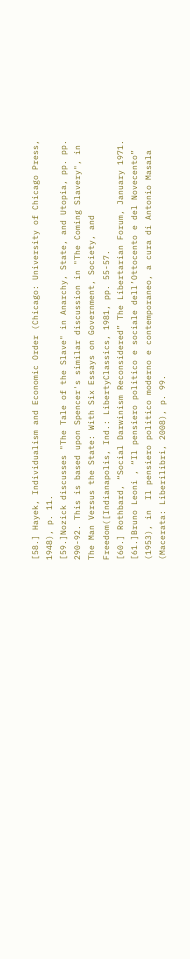[58.] Hayek, Individualism and Economic Order (Chicago: University of Chicago Press, 1948), p. 11.
[59.]Nozick discusses "The Tale of the Slave" in Anarchy, State, and Utopia, pp. pp. 290-92. This is based upon Spencer's similar discussion in "The Coming Slavery", in The Man Versus the State: With Six Essays on Government, Society, and Freedom([Indianapolis, Ind.: LibertyClassics, 1981, pp. 55-57.
[60.] Rothbard, “Social Darwinism Reconsidered” The Libertarian Forum, January 1971.
[61.]Bruno Leoni , “Il pensiero politico e sociale dell’Ottocento e del Novecento” (1953), in  Il pensiero politico moderno e contemporaneo, a cura di Antonio Masala (Macerata: Liberilibri, 2008), p. 99.